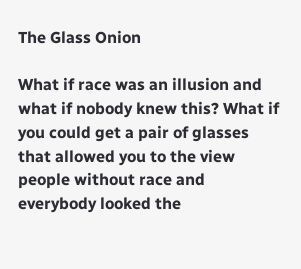The Glass Onion

What if race was an illusion and what if nobody knew this? What if you could get a pair of glasses that allowed you to the view people without race and everybody looked the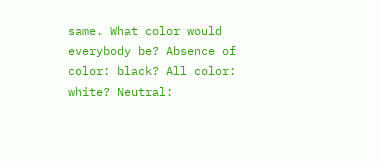same. What color would everybody be? Absence of color: black? All color: white? Neutral: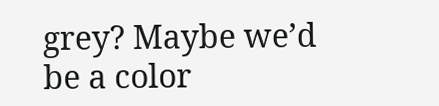grey? Maybe we’d be a color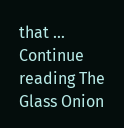that … Continue reading The Glass Onion